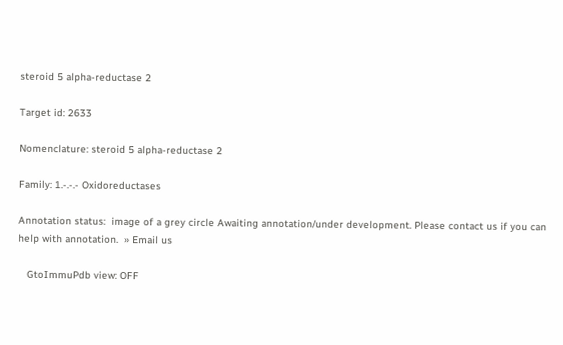steroid 5 alpha-reductase 2

Target id: 2633

Nomenclature: steroid 5 alpha-reductase 2

Family: 1.-.-.- Oxidoreductases

Annotation status:  image of a grey circle Awaiting annotation/under development. Please contact us if you can help with annotation.  » Email us

   GtoImmuPdb view: OFF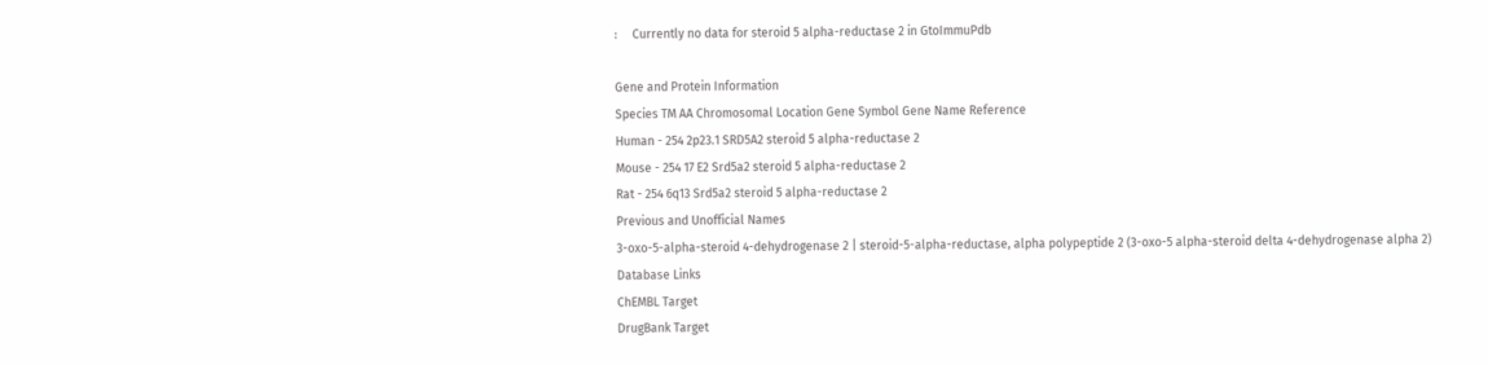:     Currently no data for steroid 5 alpha-reductase 2 in GtoImmuPdb

Gene and Protein Information
Species TM AA Chromosomal Location Gene Symbol Gene Name Reference
Human - 254 2p23.1 SRD5A2 steroid 5 alpha-reductase 2
Mouse - 254 17 E2 Srd5a2 steroid 5 alpha-reductase 2
Rat - 254 6q13 Srd5a2 steroid 5 alpha-reductase 2
Previous and Unofficial Names
3-oxo-5-alpha-steroid 4-dehydrogenase 2 | steroid-5-alpha-reductase, alpha polypeptide 2 (3-oxo-5 alpha-steroid delta 4-dehydrogenase alpha 2)
Database Links
ChEMBL Target
DrugBank Target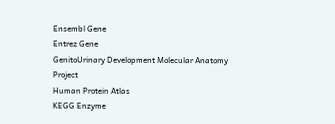Ensembl Gene
Entrez Gene
GenitoUrinary Development Molecular Anatomy Project
Human Protein Atlas
KEGG Enzyme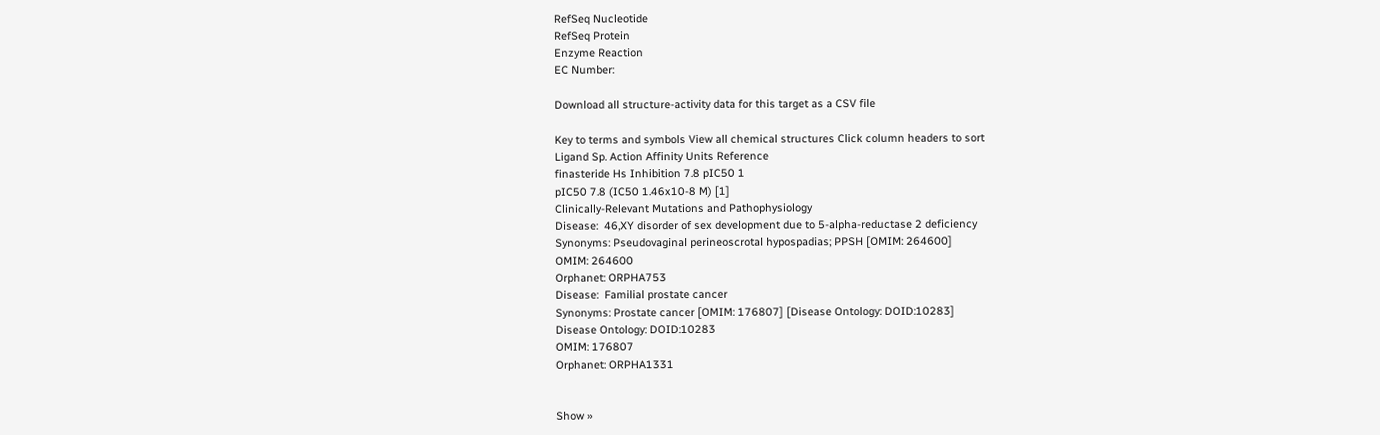RefSeq Nucleotide
RefSeq Protein
Enzyme Reaction
EC Number:

Download all structure-activity data for this target as a CSV file

Key to terms and symbols View all chemical structures Click column headers to sort
Ligand Sp. Action Affinity Units Reference
finasteride Hs Inhibition 7.8 pIC50 1
pIC50 7.8 (IC50 1.46x10-8 M) [1]
Clinically-Relevant Mutations and Pathophysiology
Disease:  46,XY disorder of sex development due to 5-alpha-reductase 2 deficiency
Synonyms: Pseudovaginal perineoscrotal hypospadias; PPSH [OMIM: 264600]
OMIM: 264600
Orphanet: ORPHA753
Disease:  Familial prostate cancer
Synonyms: Prostate cancer [OMIM: 176807] [Disease Ontology: DOID:10283]
Disease Ontology: DOID:10283
OMIM: 176807
Orphanet: ORPHA1331


Show »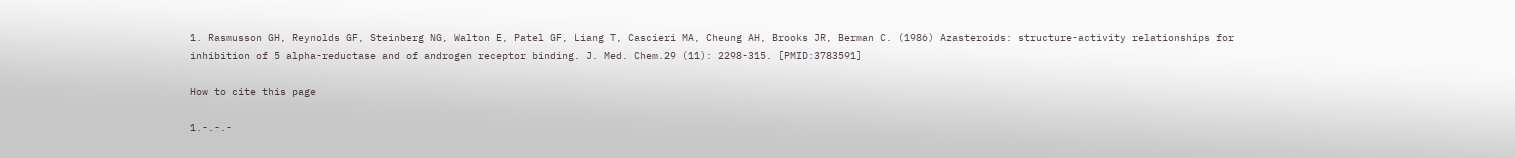1. Rasmusson GH, Reynolds GF, Steinberg NG, Walton E, Patel GF, Liang T, Cascieri MA, Cheung AH, Brooks JR, Berman C. (1986) Azasteroids: structure-activity relationships for inhibition of 5 alpha-reductase and of androgen receptor binding. J. Med. Chem.29 (11): 2298-315. [PMID:3783591]

How to cite this page

1.-.-.-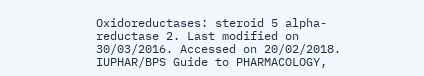Oxidoreductases: steroid 5 alpha-reductase 2. Last modified on 30/03/2016. Accessed on 20/02/2018. IUPHAR/BPS Guide to PHARMACOLOGY,